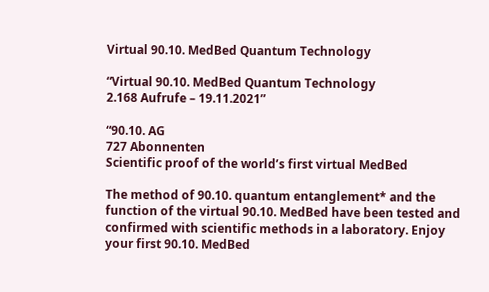Virtual 90.10. MedBed Quantum Technology

“Virtual 90.10. MedBed Quantum Technology
2.168 Aufrufe – 19.11.2021”

“90.10. AG
727 Abonnenten
Scientific proof of the world’s first virtual MedBed

The method of 90.10. quantum entanglement* and the function of the virtual 90.10. MedBed have been tested and confirmed with scientific methods in a laboratory. Enjoy your first 90.10. MedBed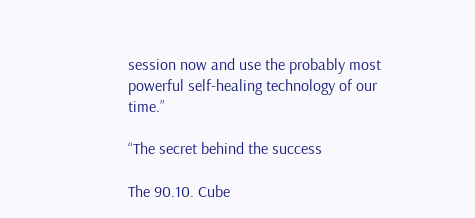session now and use the probably most powerful self-healing technology of our time.”

“The secret behind the success

The 90.10. Cube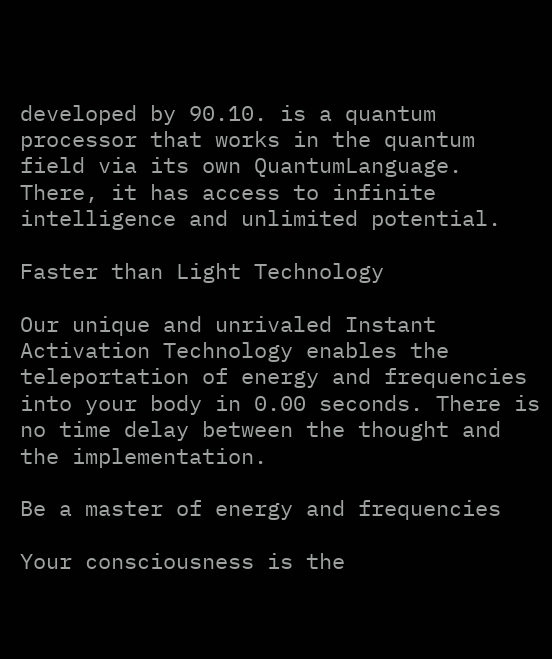developed by 90.10. is a quantum processor that works in the quantum field via its own QuantumLanguage. There, it has access to infinite intelligence and unlimited potential.

Faster than Light Technology

Our unique and unrivaled Instant Activation Technology enables the teleportation of energy and frequencies into your body in 0.00 seconds. There is no time delay between the thought and the implementation.

Be a master of energy and frequencies

Your consciousness is the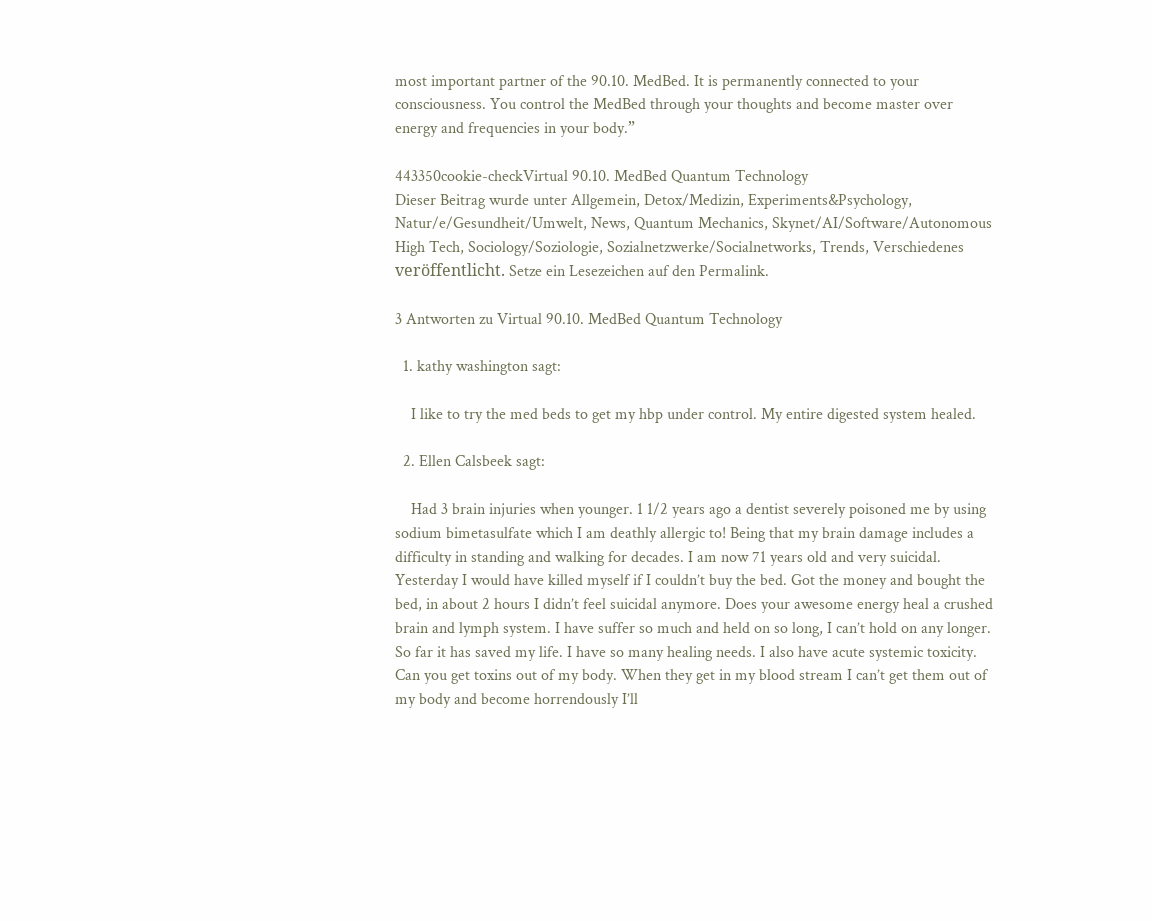most important partner of the 90.10. MedBed. It is permanently connected to your consciousness. You control the MedBed through your thoughts and become master over energy and frequencies in your body.”

443350cookie-checkVirtual 90.10. MedBed Quantum Technology
Dieser Beitrag wurde unter Allgemein, Detox/Medizin, Experiments&Psychology, Natur/e/Gesundheit/Umwelt, News, Quantum Mechanics, Skynet/AI/Software/Autonomous High Tech, Sociology/Soziologie, Sozialnetzwerke/Socialnetworks, Trends, Verschiedenes veröffentlicht. Setze ein Lesezeichen auf den Permalink.

3 Antworten zu Virtual 90.10. MedBed Quantum Technology

  1. kathy washington sagt:

    I like to try the med beds to get my hbp under control. My entire digested system healed.

  2. Ellen Calsbeek sagt:

    Had 3 brain injuries when younger. 1 1/2 years ago a dentist severely poisoned me by using sodium bimetasulfate which I am deathly allergic to! Being that my brain damage includes a difficulty in standing and walking for decades. I am now 71 years old and very suicidal. Yesterday I would have killed myself if I couldn’t buy the bed. Got the money and bought the bed, in about 2 hours I didn’t feel suicidal anymore. Does your awesome energy heal a crushed brain and lymph system. I have suffer so much and held on so long, I can’t hold on any longer. So far it has saved my life. I have so many healing needs. I also have acute systemic toxicity. Can you get toxins out of my body. When they get in my blood stream I can’t get them out of my body and become horrendously I’ll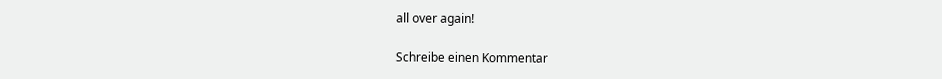all over again!

Schreibe einen Kommentar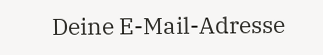Deine E-Mail-Adresse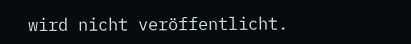wird nicht veröffentlicht.